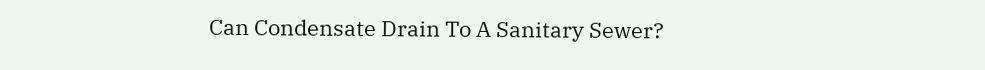Can Condensate Drain To A Sanitary Sewer?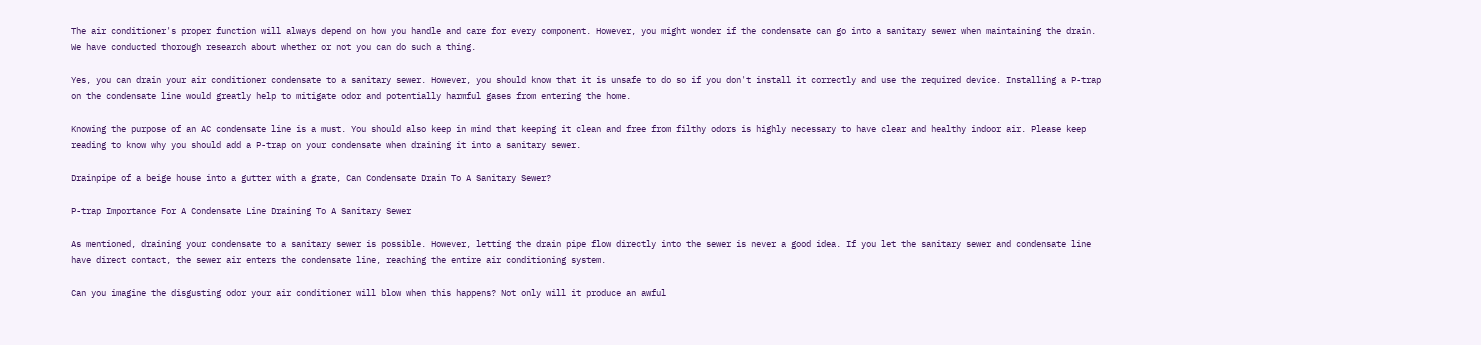The air conditioner's proper function will always depend on how you handle and care for every component. However, you might wonder if the condensate can go into a sanitary sewer when maintaining the drain. We have conducted thorough research about whether or not you can do such a thing.

Yes, you can drain your air conditioner condensate to a sanitary sewer. However, you should know that it is unsafe to do so if you don't install it correctly and use the required device. Installing a P-trap on the condensate line would greatly help to mitigate odor and potentially harmful gases from entering the home.

Knowing the purpose of an AC condensate line is a must. You should also keep in mind that keeping it clean and free from filthy odors is highly necessary to have clear and healthy indoor air. Please keep reading to know why you should add a P-trap on your condensate when draining it into a sanitary sewer.

Drainpipe of a beige house into a gutter with a grate, Can Condensate Drain To A Sanitary Sewer?

P-trap Importance For A Condensate Line Draining To A Sanitary Sewer

As mentioned, draining your condensate to a sanitary sewer is possible. However, letting the drain pipe flow directly into the sewer is never a good idea. If you let the sanitary sewer and condensate line have direct contact, the sewer air enters the condensate line, reaching the entire air conditioning system.

Can you imagine the disgusting odor your air conditioner will blow when this happens? Not only will it produce an awful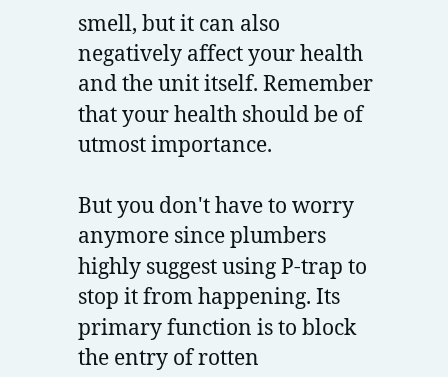smell, but it can also negatively affect your health and the unit itself. Remember that your health should be of utmost importance.

But you don't have to worry anymore since plumbers highly suggest using P-trap to stop it from happening. Its primary function is to block the entry of rotten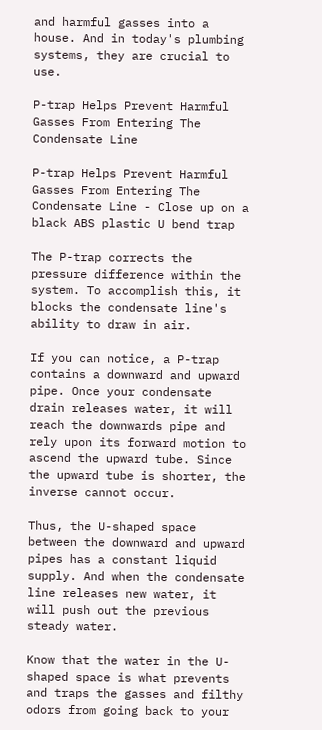and harmful gasses into a house. And in today's plumbing systems, they are crucial to use.

P-trap Helps Prevent Harmful Gasses From Entering The Condensate Line

P-trap Helps Prevent Harmful Gasses From Entering The Condensate Line - Close up on a black ABS plastic U bend trap

The P-trap corrects the pressure difference within the system. To accomplish this, it blocks the condensate line's ability to draw in air.

If you can notice, a P-trap contains a downward and upward pipe. Once your condensate drain releases water, it will reach the downwards pipe and rely upon its forward motion to ascend the upward tube. Since the upward tube is shorter, the inverse cannot occur.

Thus, the U-shaped space between the downward and upward pipes has a constant liquid supply. And when the condensate line releases new water, it will push out the previous steady water.

Know that the water in the U-shaped space is what prevents and traps the gasses and filthy odors from going back to your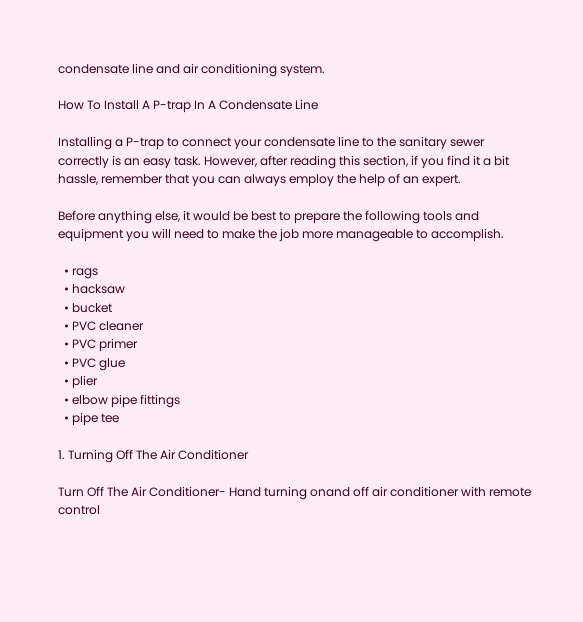condensate line and air conditioning system.

How To Install A P-trap In A Condensate Line

Installing a P-trap to connect your condensate line to the sanitary sewer correctly is an easy task. However, after reading this section, if you find it a bit hassle, remember that you can always employ the help of an expert.

Before anything else, it would be best to prepare the following tools and equipment you will need to make the job more manageable to accomplish.

  • rags
  • hacksaw
  • bucket
  • PVC cleaner
  • PVC primer
  • PVC glue
  • plier
  • elbow pipe fittings
  • pipe tee

1. Turning Off The Air Conditioner

Turn Off The Air Conditioner- Hand turning onand off air conditioner with remote control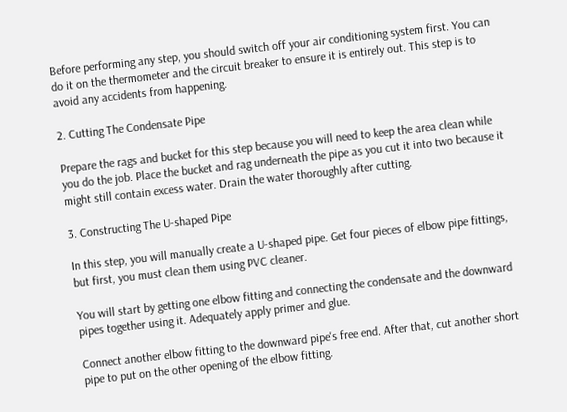Before performing any step, you should switch off your air conditioning system first. You can do it on the thermometer and the circuit breaker to ensure it is entirely out. This step is to avoid any accidents from happening.

2. Cutting The Condensate Pipe

Prepare the rags and bucket for this step because you will need to keep the area clean while you do the job. Place the bucket and rag underneath the pipe as you cut it into two because it might still contain excess water. Drain the water thoroughly after cutting.

3. Constructing The U-shaped Pipe

In this step, you will manually create a U-shaped pipe. Get four pieces of elbow pipe fittings, but first, you must clean them using PVC cleaner.

You will start by getting one elbow fitting and connecting the condensate and the downward pipes together using it. Adequately apply primer and glue.

Connect another elbow fitting to the downward pipe's free end. After that, cut another short pipe to put on the other opening of the elbow fitting.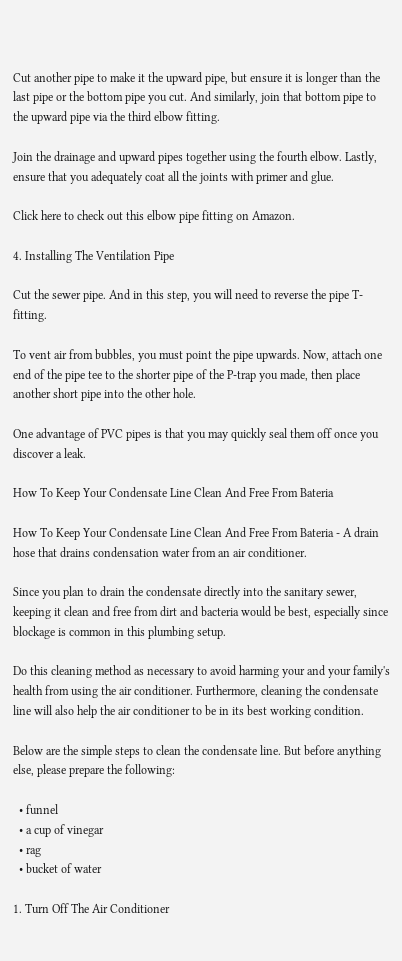Cut another pipe to make it the upward pipe, but ensure it is longer than the last pipe or the bottom pipe you cut. And similarly, join that bottom pipe to the upward pipe via the third elbow fitting.

Join the drainage and upward pipes together using the fourth elbow. Lastly, ensure that you adequately coat all the joints with primer and glue.

Click here to check out this elbow pipe fitting on Amazon.

4. Installing The Ventilation Pipe

Cut the sewer pipe. And in this step, you will need to reverse the pipe T-fitting.

To vent air from bubbles, you must point the pipe upwards. Now, attach one end of the pipe tee to the shorter pipe of the P-trap you made, then place another short pipe into the other hole.

One advantage of PVC pipes is that you may quickly seal them off once you discover a leak.

How To Keep Your Condensate Line Clean And Free From Bateria

How To Keep Your Condensate Line Clean And Free From Bateria - A drain hose that drains condensation water from an air conditioner.

Since you plan to drain the condensate directly into the sanitary sewer, keeping it clean and free from dirt and bacteria would be best, especially since blockage is common in this plumbing setup.

Do this cleaning method as necessary to avoid harming your and your family's health from using the air conditioner. Furthermore, cleaning the condensate line will also help the air conditioner to be in its best working condition.

Below are the simple steps to clean the condensate line. But before anything else, please prepare the following:

  • funnel
  • a cup of vinegar
  • rag
  • bucket of water

1. Turn Off The Air Conditioner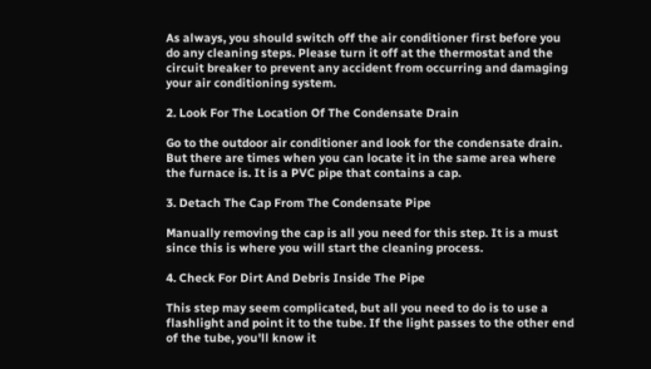As always, you should switch off the air conditioner first before you do any cleaning steps. Please turn it off at the thermostat and the circuit breaker to prevent any accident from occurring and damaging your air conditioning system.

2. Look For The Location Of The Condensate Drain

Go to the outdoor air conditioner and look for the condensate drain. But there are times when you can locate it in the same area where the furnace is. It is a PVC pipe that contains a cap.

3. Detach The Cap From The Condensate Pipe

Manually removing the cap is all you need for this step. It is a must since this is where you will start the cleaning process.

4. Check For Dirt And Debris Inside The Pipe

This step may seem complicated, but all you need to do is to use a flashlight and point it to the tube. If the light passes to the other end of the tube, you'll know it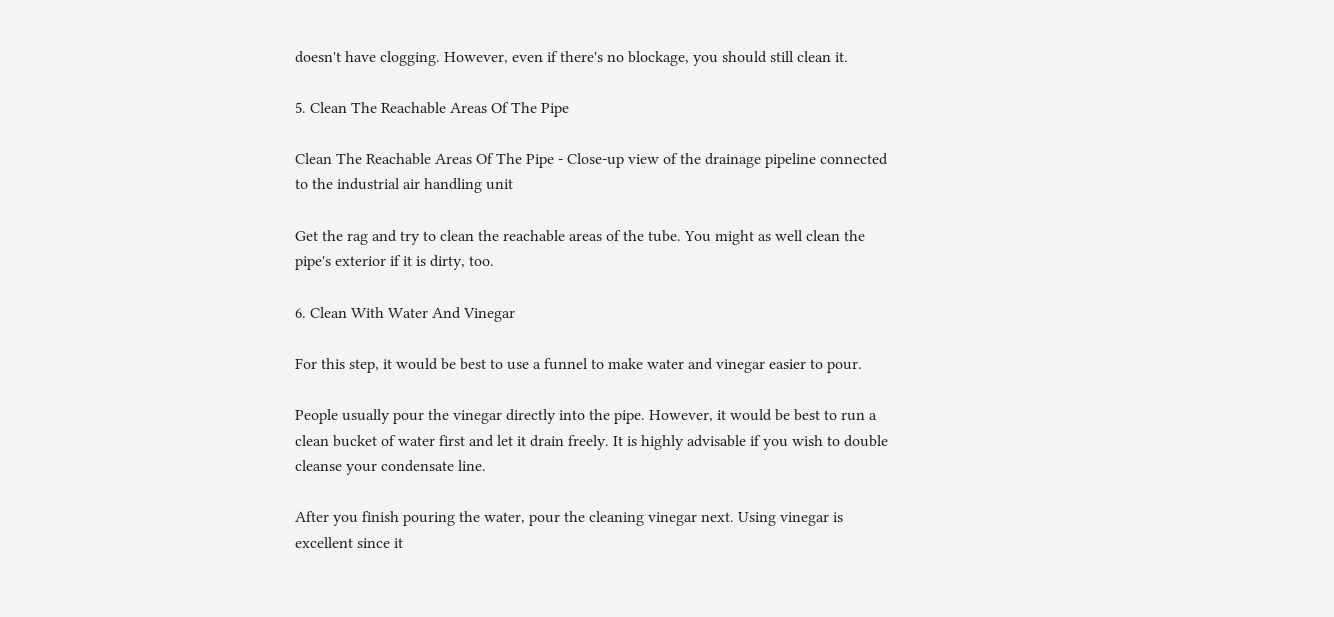doesn't have clogging. However, even if there's no blockage, you should still clean it.

5. Clean The Reachable Areas Of The Pipe

Clean The Reachable Areas Of The Pipe - Close-up view of the drainage pipeline connected to the industrial air handling unit

Get the rag and try to clean the reachable areas of the tube. You might as well clean the pipe's exterior if it is dirty, too.

6. Clean With Water And Vinegar

For this step, it would be best to use a funnel to make water and vinegar easier to pour.

People usually pour the vinegar directly into the pipe. However, it would be best to run a clean bucket of water first and let it drain freely. It is highly advisable if you wish to double cleanse your condensate line.

After you finish pouring the water, pour the cleaning vinegar next. Using vinegar is excellent since it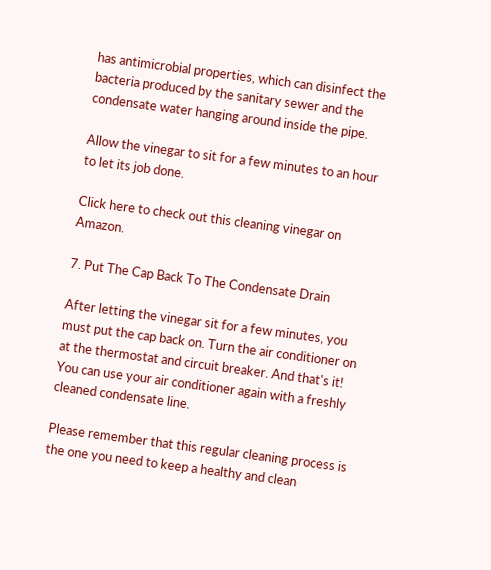has antimicrobial properties, which can disinfect the bacteria produced by the sanitary sewer and the condensate water hanging around inside the pipe.

Allow the vinegar to sit for a few minutes to an hour to let its job done.

Click here to check out this cleaning vinegar on Amazon.

7. Put The Cap Back To The Condensate Drain

After letting the vinegar sit for a few minutes, you must put the cap back on. Turn the air conditioner on at the thermostat and circuit breaker. And that's it! You can use your air conditioner again with a freshly cleaned condensate line.

Please remember that this regular cleaning process is the one you need to keep a healthy and clean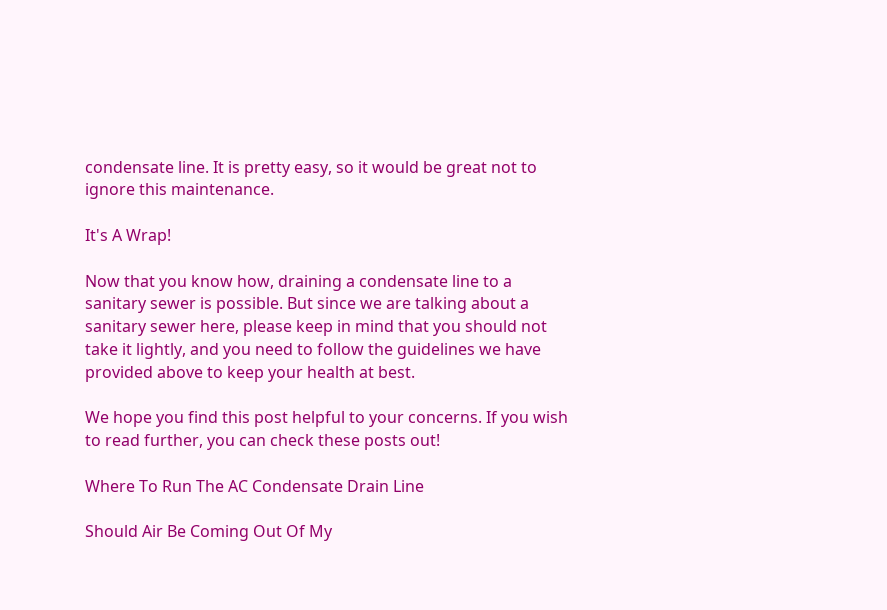condensate line. It is pretty easy, so it would be great not to ignore this maintenance.

It's A Wrap!

Now that you know how, draining a condensate line to a sanitary sewer is possible. But since we are talking about a sanitary sewer here, please keep in mind that you should not take it lightly, and you need to follow the guidelines we have provided above to keep your health at best.

We hope you find this post helpful to your concerns. If you wish to read further, you can check these posts out!

Where To Run The AC Condensate Drain Line

Should Air Be Coming Out Of My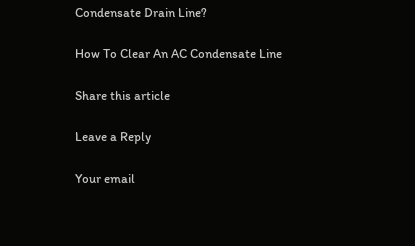Condensate Drain Line?

How To Clear An AC Condensate Line

Share this article

Leave a Reply

Your email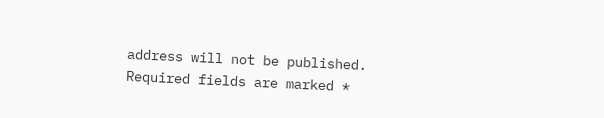address will not be published. Required fields are marked *